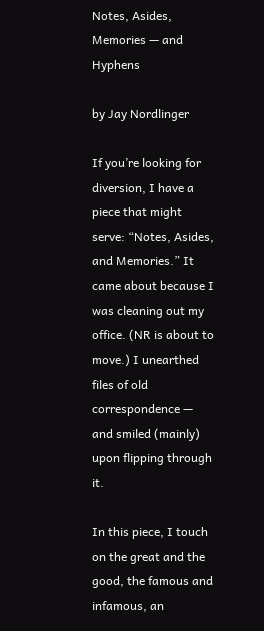Notes, Asides, Memories — and Hyphens

by Jay Nordlinger

If you’re looking for diversion, I have a piece that might serve: “Notes, Asides, and Memories.” It came about because I was cleaning out my office. (NR is about to move.) I unearthed files of old correspondence — and smiled (mainly) upon flipping through it.

In this piece, I touch on the great and the good, the famous and infamous, an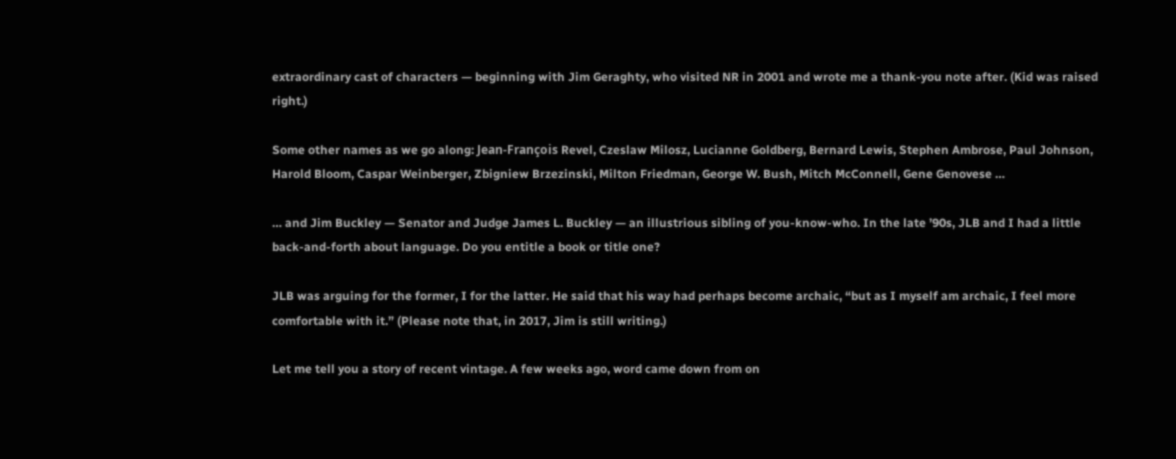extraordinary cast of characters — beginning with Jim Geraghty, who visited NR in 2001 and wrote me a thank-you note after. (Kid was raised right.)

Some other names as we go along: Jean-François Revel, Czeslaw Milosz, Lucianne Goldberg, Bernard Lewis, Stephen Ambrose, Paul Johnson, Harold Bloom, Caspar Weinberger, Zbigniew Brzezinski, Milton Friedman, George W. Bush, Mitch McConnell, Gene Genovese …

… and Jim Buckley — Senator and Judge James L. Buckley — an illustrious sibling of you-know-who. In the late ’90s, JLB and I had a little back-and-forth about language. Do you entitle a book or title one?

JLB was arguing for the former, I for the latter. He said that his way had perhaps become archaic, “but as I myself am archaic, I feel more comfortable with it.” (Please note that, in 2017, Jim is still writing.)

Let me tell you a story of recent vintage. A few weeks ago, word came down from on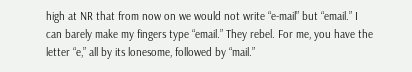high at NR that from now on we would not write “e-mail” but “email.” I can barely make my fingers type “email.” They rebel. For me, you have the letter “e,” all by its lonesome, followed by “mail.”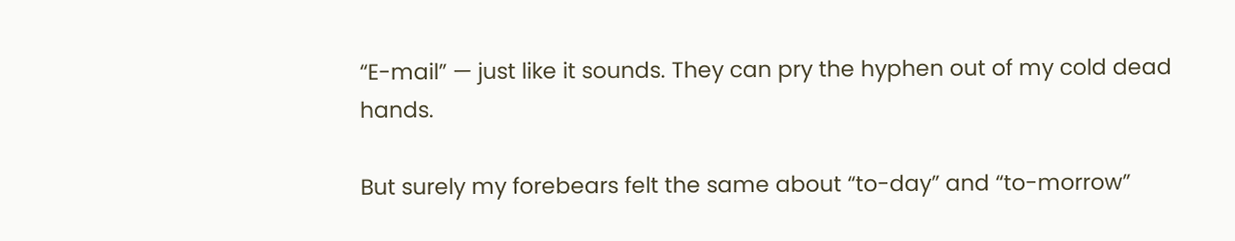“E-mail” — just like it sounds. They can pry the hyphen out of my cold dead hands.

But surely my forebears felt the same about “to-day” and “to-morrow”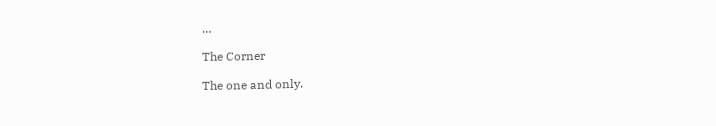…

The Corner

The one and only.